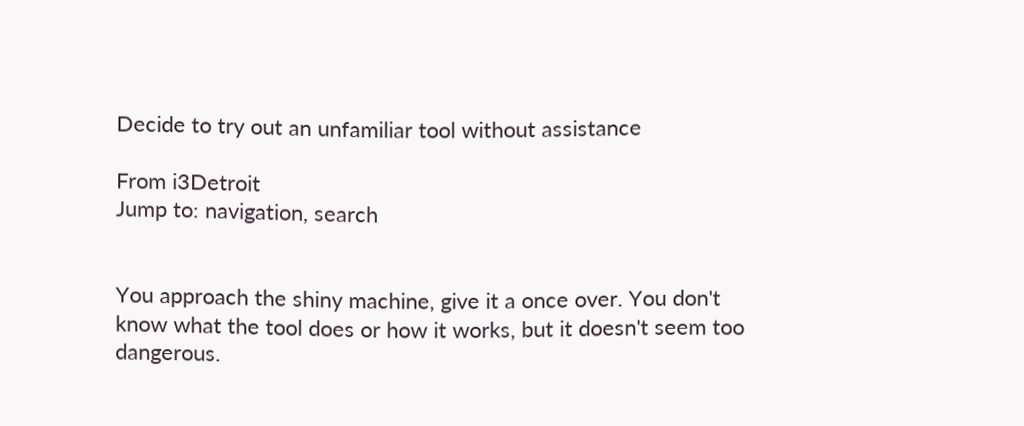Decide to try out an unfamiliar tool without assistance

From i3Detroit
Jump to: navigation, search


You approach the shiny machine, give it a once over. You don't know what the tool does or how it works, but it doesn't seem too dangerous.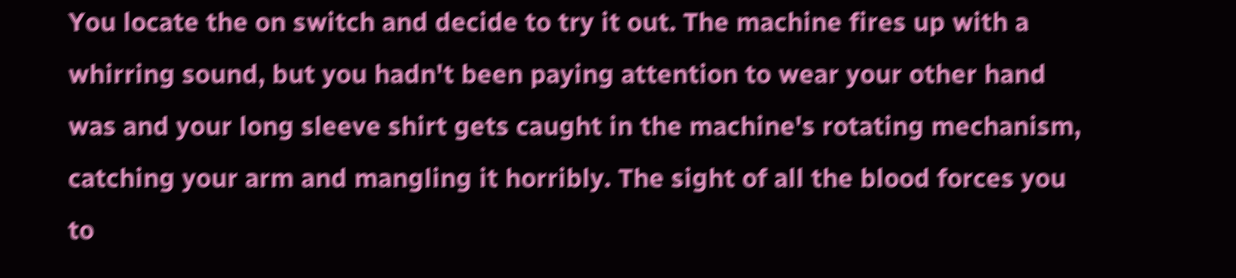You locate the on switch and decide to try it out. The machine fires up with a whirring sound, but you hadn't been paying attention to wear your other hand was and your long sleeve shirt gets caught in the machine's rotating mechanism, catching your arm and mangling it horribly. The sight of all the blood forces you to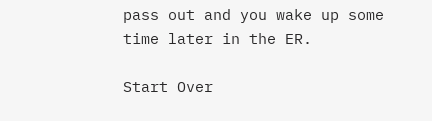pass out and you wake up some time later in the ER.

Start Over